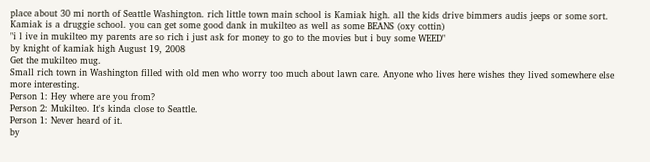place about 30 mi north of Seattle Washington. rich little town main school is Kamiak high. all the kids drive bimmers audis jeeps or some sort. Kamiak is a druggie school. you can get some good dank in mukilteo as well as some BEANS (oxy cottin)
"i l ive in mukilteo my parents are so rich i just ask for money to go to the movies but i buy some WEED"
by knight of kamiak high August 19, 2008
Get the mukilteo mug.
Small rich town in Washington filled with old men who worry too much about lawn care. Anyone who lives here wishes they lived somewhere else more interesting.
Person 1: Hey where are you from?
Person 2: Mukilteo. It's kinda close to Seattle.
Person 1: Never heard of it.
by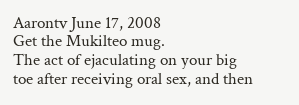Aarontv June 17, 2008
Get the Mukilteo mug.
The act of ejaculating on your big toe after receiving oral sex, and then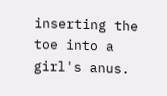inserting the toe into a girl's anus.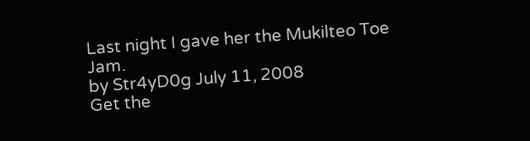Last night I gave her the Mukilteo Toe Jam.
by Str4yD0g July 11, 2008
Get the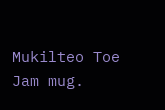Mukilteo Toe Jam mug.